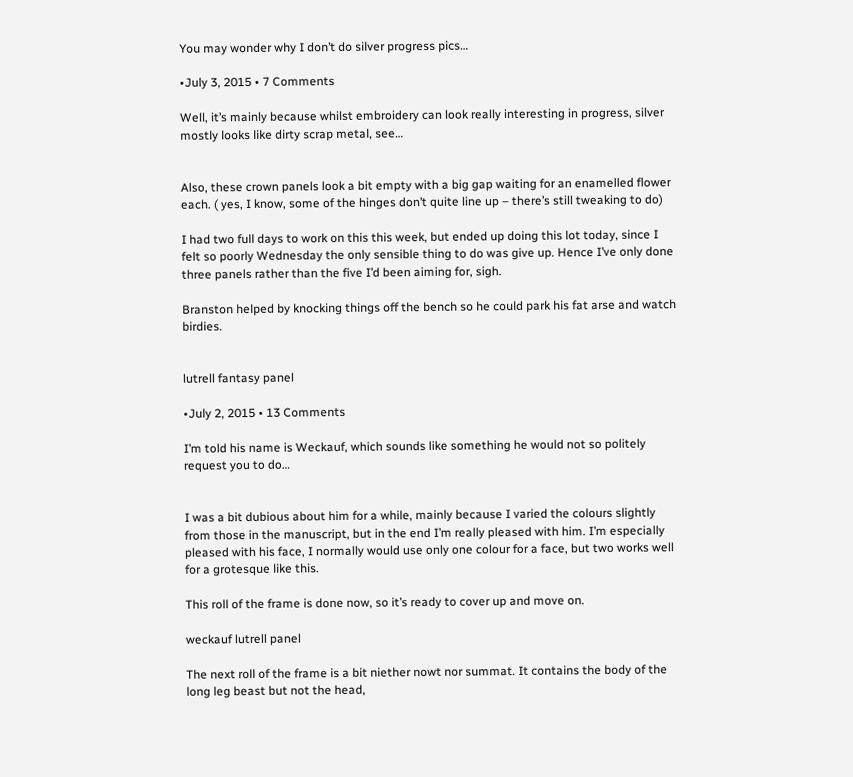You may wonder why I don’t do silver progress pics…

•July 3, 2015 • 7 Comments

Well, it’s mainly because whilst embroidery can look really interesting in progress, silver mostly looks like dirty scrap metal, see…


Also, these crown panels look a bit empty with a big gap waiting for an enamelled flower each. ( yes, I know, some of the hinges don’t quite line up – there’s still tweaking to do)

I had two full days to work on this this week, but ended up doing this lot today, since I felt so poorly Wednesday the only sensible thing to do was give up. Hence I’ve only done three panels rather than the five I’d been aiming for, sigh.

Branston helped by knocking things off the bench so he could park his fat arse and watch birdies.


lutrell fantasy panel

•July 2, 2015 • 13 Comments

I’m told his name is Weckauf, which sounds like something he would not so politely request you to do…


I was a bit dubious about him for a while, mainly because I varied the colours slightly from those in the manuscript, but in the end I’m really pleased with him. I’m especially pleased with his face, I normally would use only one colour for a face, but two works well for a grotesque like this.

This roll of the frame is done now, so it’s ready to cover up and move on.

weckauf lutrell panel

The next roll of the frame is a bit niether nowt nor summat. It contains the body of the long leg beast but not the head,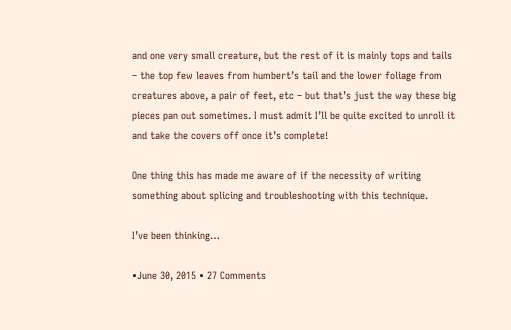and one very small creature, but the rest of it is mainly tops and tails – the top few leaves from humbert’s tail and the lower foliage from creatures above, a pair of feet, etc – but that’s just the way these big pieces pan out sometimes. I must admit I’ll be quite excited to unroll it and take the covers off once it’s complete!

One thing this has made me aware of if the necessity of writing something about splicing and troubleshooting with this technique.

I’ve been thinking…

•June 30, 2015 • 27 Comments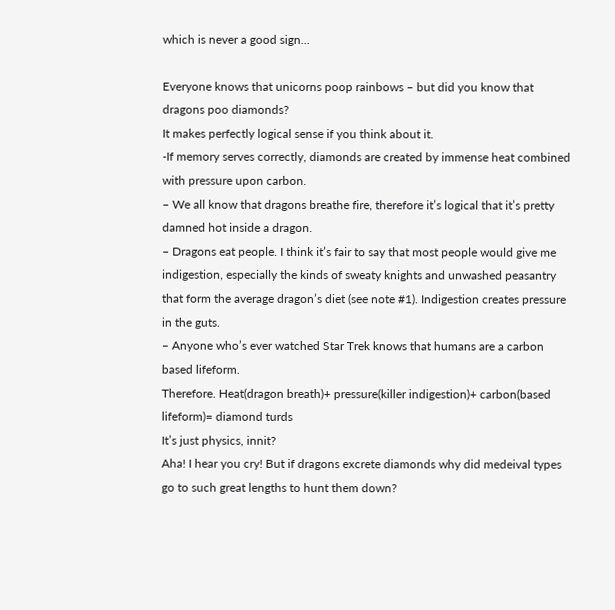which is never a good sign…

Everyone knows that unicorns poop rainbows – but did you know that dragons poo diamonds?
It makes perfectly logical sense if you think about it.
-If memory serves correctly, diamonds are created by immense heat combined with pressure upon carbon.
– We all know that dragons breathe fire, therefore it’s logical that it’s pretty damned hot inside a dragon.
– Dragons eat people. I think it’s fair to say that most people would give me indigestion, especially the kinds of sweaty knights and unwashed peasantry that form the average dragon’s diet (see note #1). Indigestion creates pressure in the guts.
– Anyone who’s ever watched Star Trek knows that humans are a carbon based lifeform.
Therefore. Heat(dragon breath)+ pressure(killer indigestion)+ carbon(based lifeform)= diamond turds
It’s just physics, innit?
Aha! I hear you cry! But if dragons excrete diamonds why did medeival types go to such great lengths to hunt them down?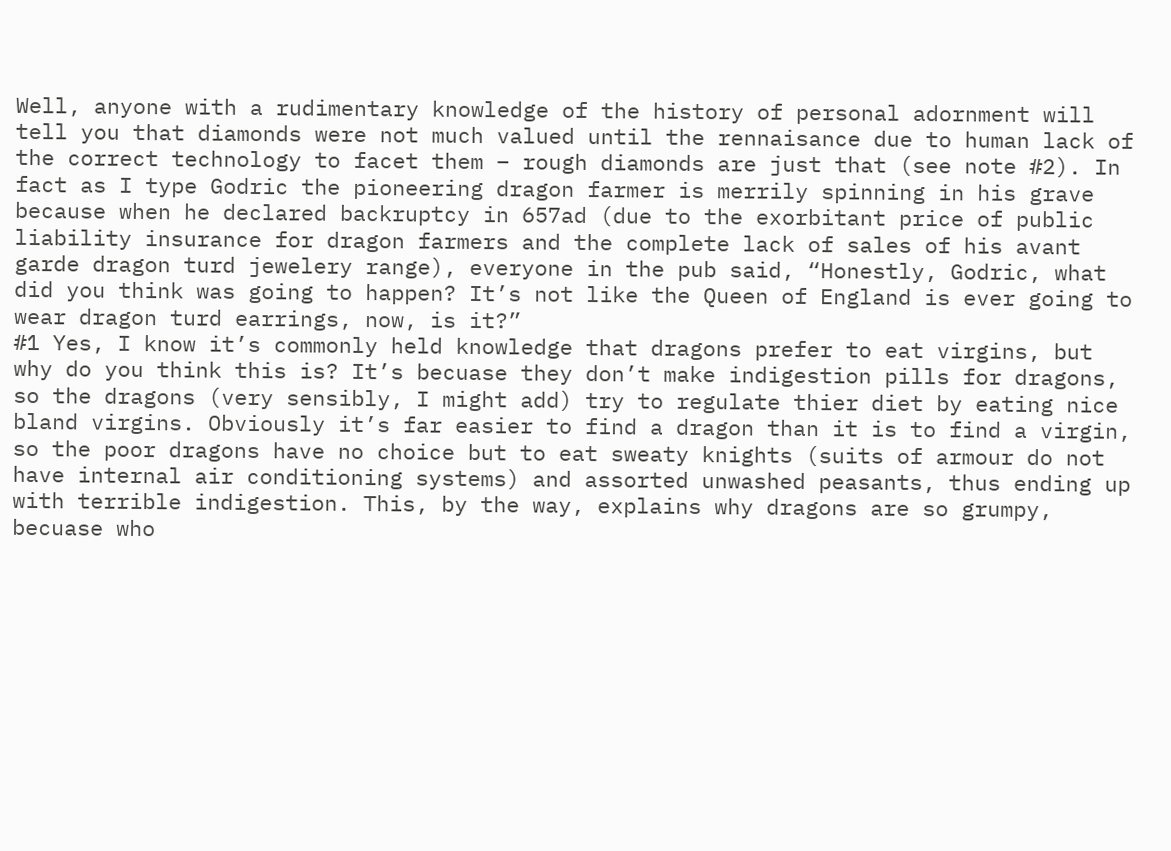Well, anyone with a rudimentary knowledge of the history of personal adornment will tell you that diamonds were not much valued until the rennaisance due to human lack of the correct technology to facet them – rough diamonds are just that (see note #2). In fact as I type Godric the pioneering dragon farmer is merrily spinning in his grave because when he declared backruptcy in 657ad (due to the exorbitant price of public liability insurance for dragon farmers and the complete lack of sales of his avant garde dragon turd jewelery range), everyone in the pub said, “Honestly, Godric, what did you think was going to happen? It’s not like the Queen of England is ever going to wear dragon turd earrings, now, is it?”
#1 Yes, I know it’s commonly held knowledge that dragons prefer to eat virgins, but why do you think this is? It’s becuase they don’t make indigestion pills for dragons, so the dragons (very sensibly, I might add) try to regulate thier diet by eating nice bland virgins. Obviously it’s far easier to find a dragon than it is to find a virgin, so the poor dragons have no choice but to eat sweaty knights (suits of armour do not have internal air conditioning systems) and assorted unwashed peasants, thus ending up with terrible indigestion. This, by the way, explains why dragons are so grumpy, becuase who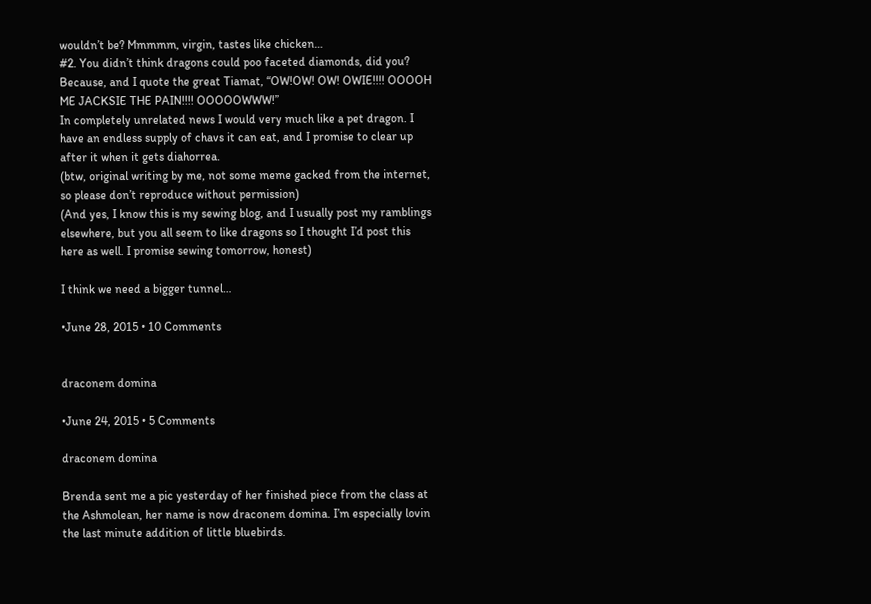wouldn’t be? Mmmmm, virgin, tastes like chicken…
#2. You didn’t think dragons could poo faceted diamonds, did you? Because, and I quote the great Tiamat, “OW!OW! OW! OWIE!!!! OOOOH ME JACKSIE THE PAIN!!!! OOOOOWWW!”
In completely unrelated news I would very much like a pet dragon. I have an endless supply of chavs it can eat, and I promise to clear up after it when it gets diahorrea.
(btw, original writing by me, not some meme gacked from the internet, so please don’t reproduce without permission)
(And yes, I know this is my sewing blog, and I usually post my ramblings elsewhere, but you all seem to like dragons so I thought I’d post this here as well. I promise sewing tomorrow, honest)

I think we need a bigger tunnel…

•June 28, 2015 • 10 Comments


draconem domina

•June 24, 2015 • 5 Comments

draconem domina

Brenda sent me a pic yesterday of her finished piece from the class at the Ashmolean, her name is now draconem domina. I’m especially lovin the last minute addition of little bluebirds.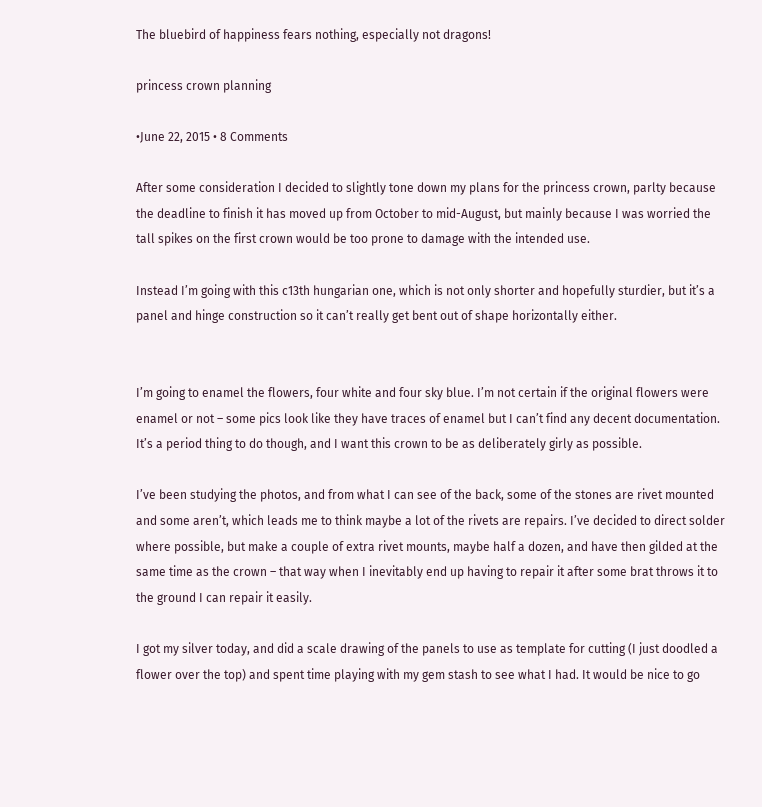The bluebird of happiness fears nothing, especially not dragons!

princess crown planning

•June 22, 2015 • 8 Comments

After some consideration I decided to slightly tone down my plans for the princess crown, parlty because the deadline to finish it has moved up from October to mid-August, but mainly because I was worried the tall spikes on the first crown would be too prone to damage with the intended use.

Instead I’m going with this c13th hungarian one, which is not only shorter and hopefully sturdier, but it’s a panel and hinge construction so it can’t really get bent out of shape horizontally either.


I’m going to enamel the flowers, four white and four sky blue. I’m not certain if the original flowers were enamel or not – some pics look like they have traces of enamel but I can’t find any decent documentation. It’s a period thing to do though, and I want this crown to be as deliberately girly as possible.

I’ve been studying the photos, and from what I can see of the back, some of the stones are rivet mounted and some aren’t, which leads me to think maybe a lot of the rivets are repairs. I’ve decided to direct solder where possible, but make a couple of extra rivet mounts, maybe half a dozen, and have then gilded at the same time as the crown – that way when I inevitably end up having to repair it after some brat throws it to the ground I can repair it easily.

I got my silver today, and did a scale drawing of the panels to use as template for cutting (I just doodled a flower over the top) and spent time playing with my gem stash to see what I had. It would be nice to go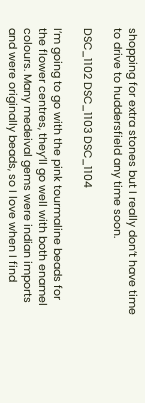shopping for extra stones but I really don’t have time to drive to huddersfield any time soon.

DSC_1102 DSC_1103 DSC_1104

I’m going to go with the pink tourmaline beads for the flower centres, they’ll go well with both enamel colours. Many medeival gems were indian imports and were originally beads, so I love when I find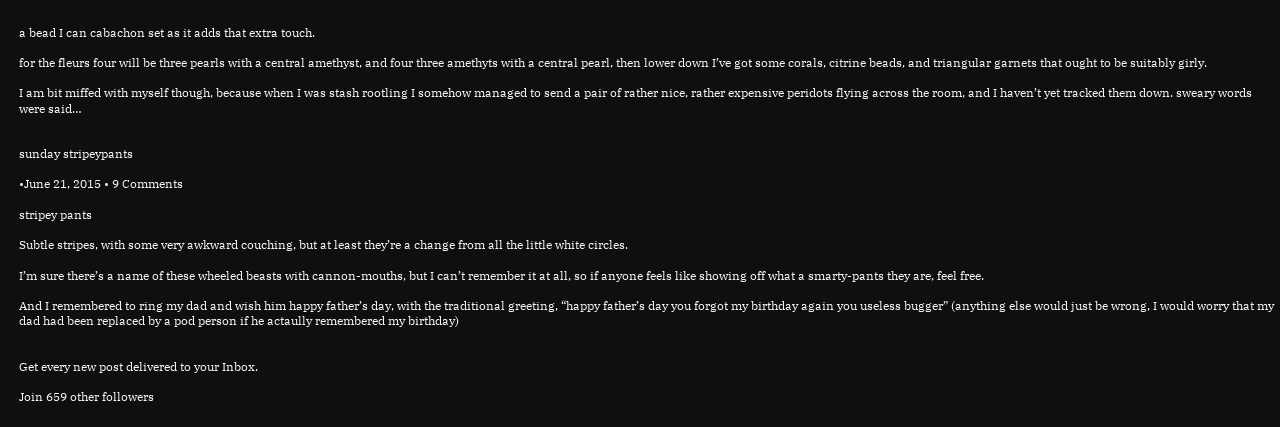a bead I can cabachon set as it adds that extra touch.

for the fleurs four will be three pearls with a central amethyst, and four three amethyts with a central pearl, then lower down I’ve got some corals, citrine beads, and triangular garnets that ought to be suitably girly.

I am bit miffed with myself though, because when I was stash rootling I somehow managed to send a pair of rather nice, rather expensive peridots flying across the room, and I haven’t yet tracked them down. sweary words were said…


sunday stripeypants

•June 21, 2015 • 9 Comments

stripey pants

Subtle stripes, with some very awkward couching, but at least they’re a change from all the little white circles.

I’m sure there’s a name of these wheeled beasts with cannon-mouths, but I can’t remember it at all, so if anyone feels like showing off what a smarty-pants they are, feel free.

And I remembered to ring my dad and wish him happy father’s day, with the traditional greeting, “happy father’s day you forgot my birthday again you useless bugger” (anything else would just be wrong, I would worry that my dad had been replaced by a pod person if he actaully remembered my birthday)


Get every new post delivered to your Inbox.

Join 659 other followers